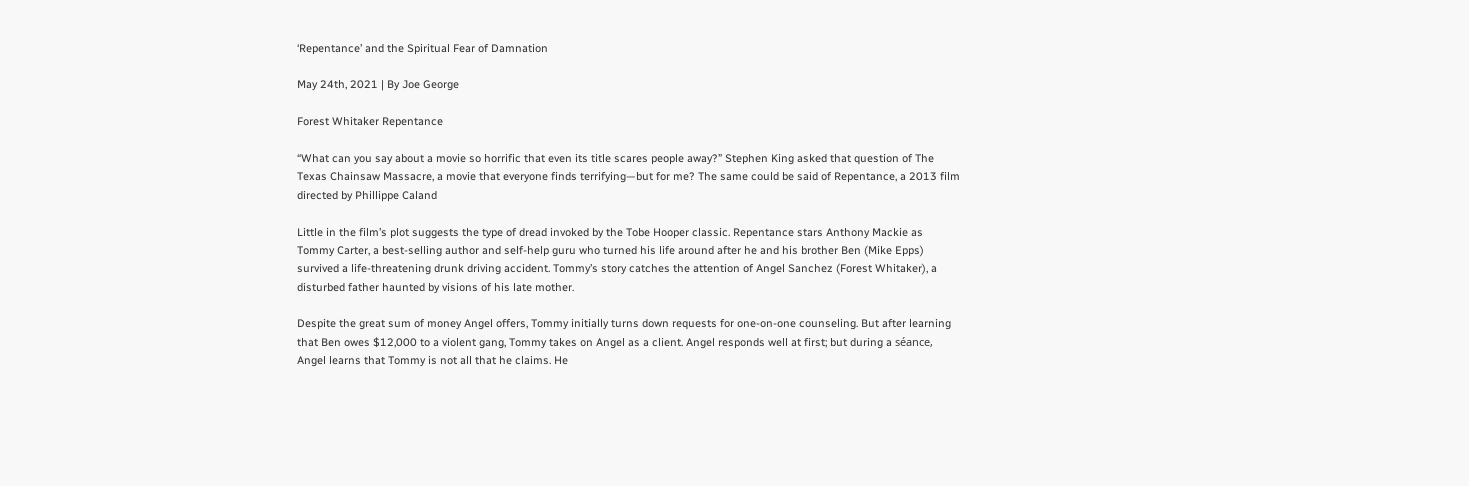‘Repentance’ and the Spiritual Fear of Damnation

May 24th, 2021 | By Joe George

Forest Whitaker Repentance

“What can you say about a movie so horrific that even its title scares people away?” Stephen King asked that question of The Texas Chainsaw Massacre, a movie that everyone finds terrifying—but for me? The same could be said of Repentance, a 2013 film directed by Phillippe Caland

Little in the film’s plot suggests the type of dread invoked by the Tobe Hooper classic. Repentance stars Anthony Mackie as Tommy Carter, a best-selling author and self-help guru who turned his life around after he and his brother Ben (Mike Epps) survived a life-threatening drunk driving accident. Tommy’s story catches the attention of Angel Sanchez (Forest Whitaker), a disturbed father haunted by visions of his late mother.

Despite the great sum of money Angel offers, Tommy initially turns down requests for one-on-one counseling. But after learning that Ben owes $12,000 to a violent gang, Tommy takes on Angel as a client. Angel responds well at first; but during a séance, Angel learns that Tommy is not all that he claims. He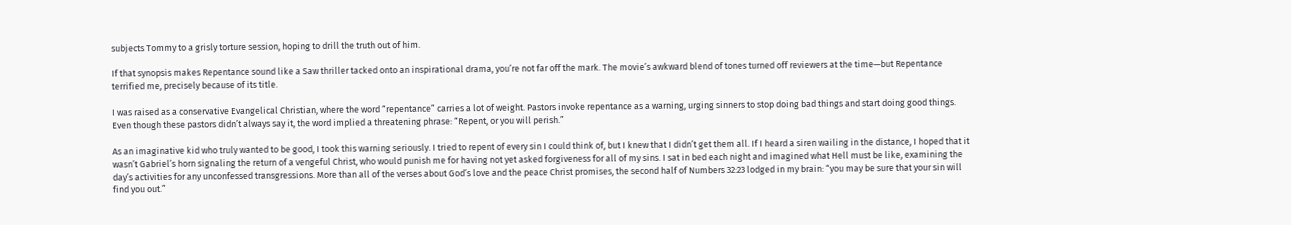subjects Tommy to a grisly torture session, hoping to drill the truth out of him.

If that synopsis makes Repentance sound like a Saw thriller tacked onto an inspirational drama, you’re not far off the mark. The movie’s awkward blend of tones turned off reviewers at the time—but Repentance terrified me, precisely because of its title.

I was raised as a conservative Evangelical Christian, where the word “repentance” carries a lot of weight. Pastors invoke repentance as a warning, urging sinners to stop doing bad things and start doing good things. Even though these pastors didn’t always say it, the word implied a threatening phrase: “Repent, or you will perish.”

As an imaginative kid who truly wanted to be good, I took this warning seriously. I tried to repent of every sin I could think of, but I knew that I didn’t get them all. If I heard a siren wailing in the distance, I hoped that it wasn’t Gabriel’s horn signaling the return of a vengeful Christ, who would punish me for having not yet asked forgiveness for all of my sins. I sat in bed each night and imagined what Hell must be like, examining the day’s activities for any unconfessed transgressions. More than all of the verses about God’s love and the peace Christ promises, the second half of Numbers 32:23 lodged in my brain: “you may be sure that your sin will find you out.”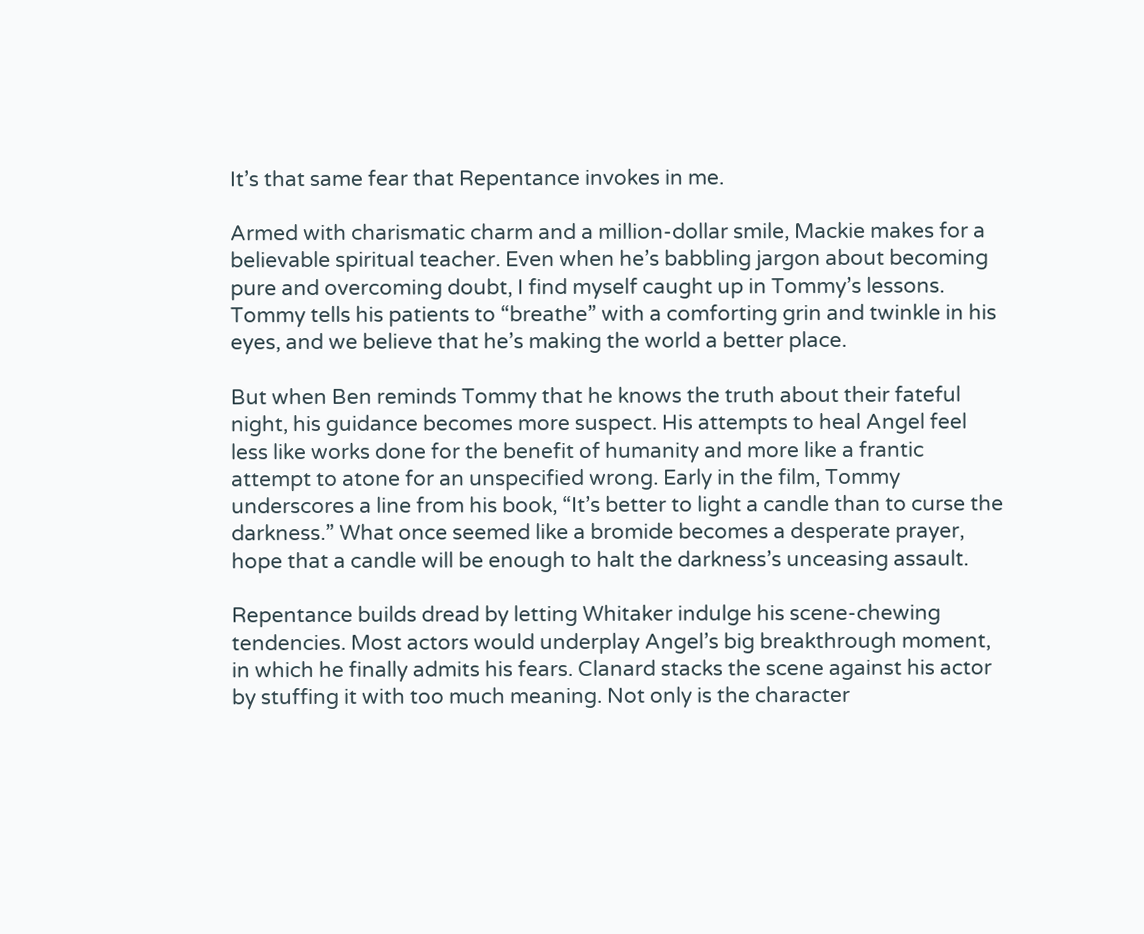It’s that same fear that Repentance invokes in me.

Armed with charismatic charm and a million-dollar smile, Mackie makes for a believable spiritual teacher. Even when he’s babbling jargon about becoming pure and overcoming doubt, I find myself caught up in Tommy’s lessons. Tommy tells his patients to “breathe” with a comforting grin and twinkle in his eyes, and we believe that he’s making the world a better place.

But when Ben reminds Tommy that he knows the truth about their fateful night, his guidance becomes more suspect. His attempts to heal Angel feel less like works done for the benefit of humanity and more like a frantic attempt to atone for an unspecified wrong. Early in the film, Tommy underscores a line from his book, “It’s better to light a candle than to curse the darkness.” What once seemed like a bromide becomes a desperate prayer, hope that a candle will be enough to halt the darkness’s unceasing assault.

Repentance builds dread by letting Whitaker indulge his scene-chewing tendencies. Most actors would underplay Angel’s big breakthrough moment, in which he finally admits his fears. Clanard stacks the scene against his actor by stuffing it with too much meaning. Not only is the character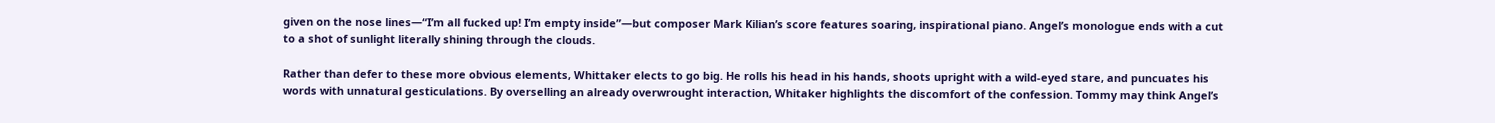given on the nose lines—“I’m all fucked up! I’m empty inside”—but composer Mark Kilian’s score features soaring, inspirational piano. Angel’s monologue ends with a cut to a shot of sunlight literally shining through the clouds.

Rather than defer to these more obvious elements, Whittaker elects to go big. He rolls his head in his hands, shoots upright with a wild-eyed stare, and puncuates his words with unnatural gesticulations. By overselling an already overwrought interaction, Whitaker highlights the discomfort of the confession. Tommy may think Angel’s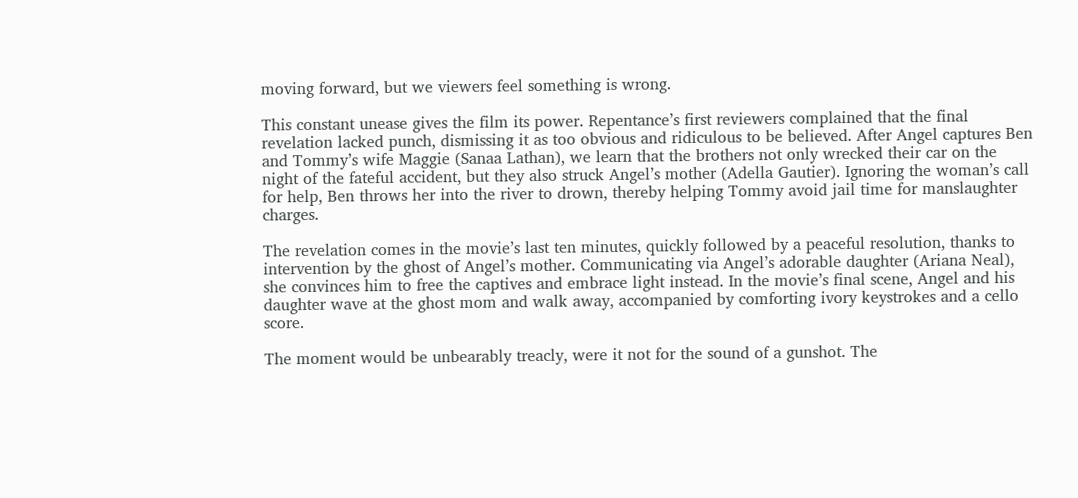moving forward, but we viewers feel something is wrong.

This constant unease gives the film its power. Repentance’s first reviewers complained that the final revelation lacked punch, dismissing it as too obvious and ridiculous to be believed. After Angel captures Ben and Tommy’s wife Maggie (Sanaa Lathan), we learn that the brothers not only wrecked their car on the night of the fateful accident, but they also struck Angel’s mother (Adella Gautier). Ignoring the woman’s call for help, Ben throws her into the river to drown, thereby helping Tommy avoid jail time for manslaughter charges.

The revelation comes in the movie’s last ten minutes, quickly followed by a peaceful resolution, thanks to intervention by the ghost of Angel’s mother. Communicating via Angel’s adorable daughter (Ariana Neal), she convinces him to free the captives and embrace light instead. In the movie’s final scene, Angel and his daughter wave at the ghost mom and walk away, accompanied by comforting ivory keystrokes and a cello score.

The moment would be unbearably treacly, were it not for the sound of a gunshot. The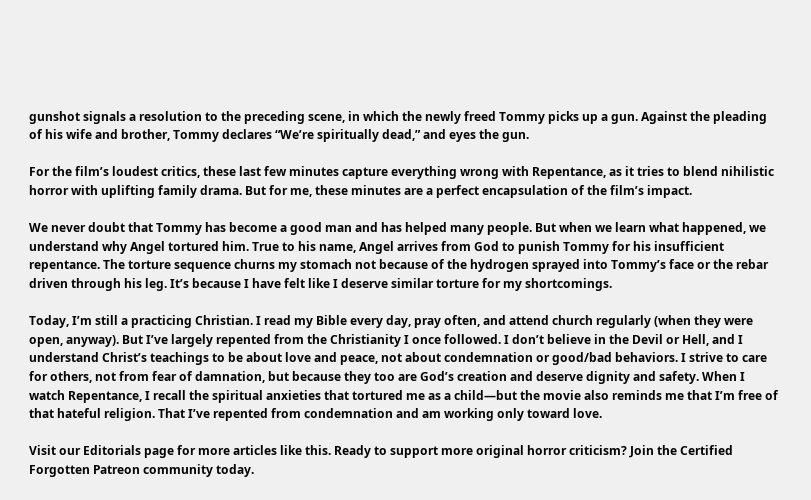gunshot signals a resolution to the preceding scene, in which the newly freed Tommy picks up a gun. Against the pleading of his wife and brother, Tommy declares “We’re spiritually dead,” and eyes the gun.

For the film’s loudest critics, these last few minutes capture everything wrong with Repentance, as it tries to blend nihilistic horror with uplifting family drama. But for me, these minutes are a perfect encapsulation of the film’s impact.

We never doubt that Tommy has become a good man and has helped many people. But when we learn what happened, we understand why Angel tortured him. True to his name, Angel arrives from God to punish Tommy for his insufficient repentance. The torture sequence churns my stomach not because of the hydrogen sprayed into Tommy’s face or the rebar driven through his leg. It’s because I have felt like I deserve similar torture for my shortcomings.

Today, I’m still a practicing Christian. I read my Bible every day, pray often, and attend church regularly (when they were open, anyway). But I’ve largely repented from the Christianity I once followed. I don’t believe in the Devil or Hell, and I understand Christ’s teachings to be about love and peace, not about condemnation or good/bad behaviors. I strive to care for others, not from fear of damnation, but because they too are God’s creation and deserve dignity and safety. When I watch Repentance, I recall the spiritual anxieties that tortured me as a child—but the movie also reminds me that I’m free of that hateful religion. That I’ve repented from condemnation and am working only toward love.

Visit our Editorials page for more articles like this. Ready to support more original horror criticism? Join the Certified Forgotten Patreon community today.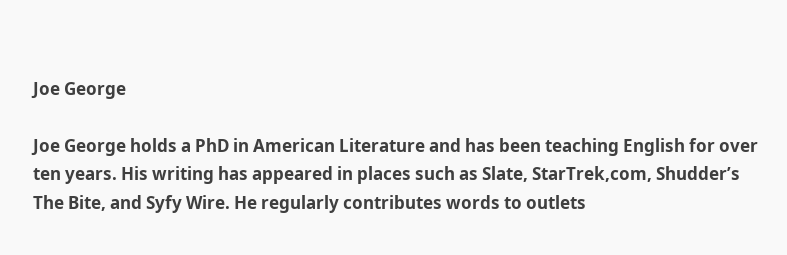Joe George

Joe George holds a PhD in American Literature and has been teaching English for over ten years. His writing has appeared in places such as Slate, StarTrek,com, Shudder’s The Bite, and Syfy Wire. He regularly contributes words to outlets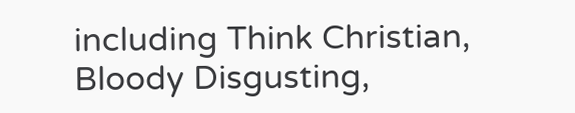including Think Christian, Bloody Disgusting,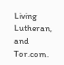Living Lutheran, and Tor.com.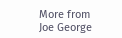More from Joe George